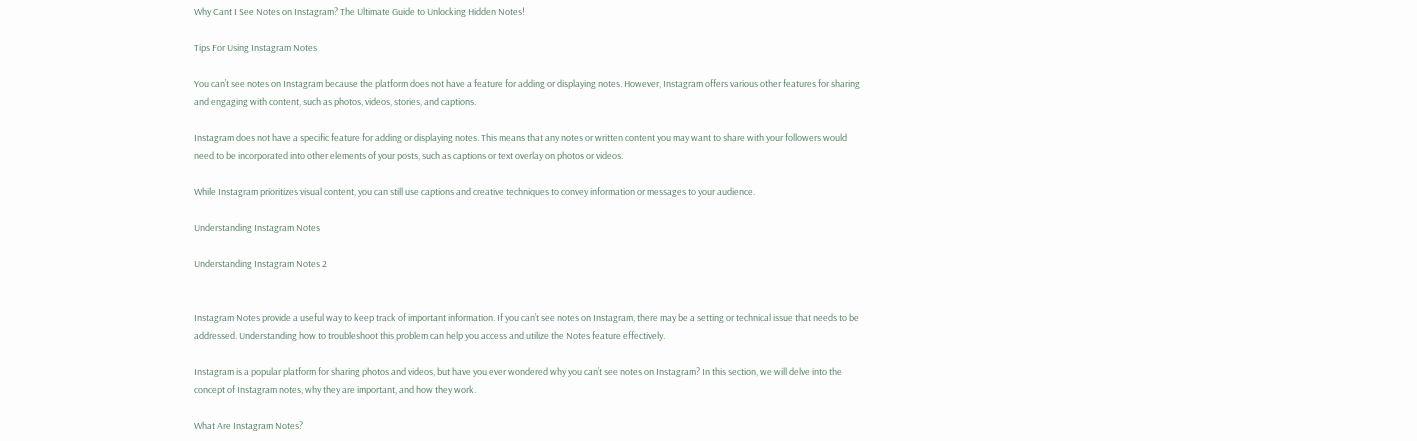Why Cant I See Notes on Instagram? The Ultimate Guide to Unlocking Hidden Notes!

Tips For Using Instagram Notes

You can’t see notes on Instagram because the platform does not have a feature for adding or displaying notes. However, Instagram offers various other features for sharing and engaging with content, such as photos, videos, stories, and captions.

Instagram does not have a specific feature for adding or displaying notes. This means that any notes or written content you may want to share with your followers would need to be incorporated into other elements of your posts, such as captions or text overlay on photos or videos.

While Instagram prioritizes visual content, you can still use captions and creative techniques to convey information or messages to your audience.

Understanding Instagram Notes

Understanding Instagram Notes 2


Instagram Notes provide a useful way to keep track of important information. If you can’t see notes on Instagram, there may be a setting or technical issue that needs to be addressed. Understanding how to troubleshoot this problem can help you access and utilize the Notes feature effectively.

Instagram is a popular platform for sharing photos and videos, but have you ever wondered why you can’t see notes on Instagram? In this section, we will delve into the concept of Instagram notes, why they are important, and how they work.

What Are Instagram Notes?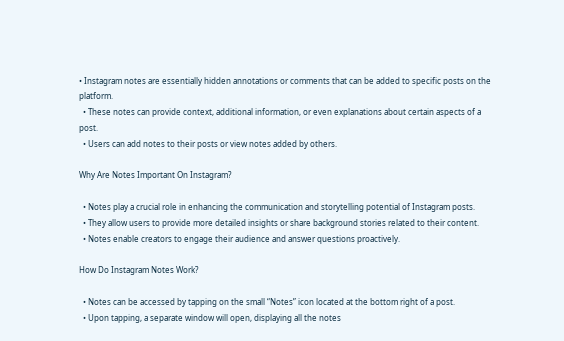• Instagram notes are essentially hidden annotations or comments that can be added to specific posts on the platform.
  • These notes can provide context, additional information, or even explanations about certain aspects of a post.
  • Users can add notes to their posts or view notes added by others.

Why Are Notes Important On Instagram?

  • Notes play a crucial role in enhancing the communication and storytelling potential of Instagram posts.
  • They allow users to provide more detailed insights or share background stories related to their content.
  • Notes enable creators to engage their audience and answer questions proactively.

How Do Instagram Notes Work?

  • Notes can be accessed by tapping on the small “Notes” icon located at the bottom right of a post.
  • Upon tapping, a separate window will open, displaying all the notes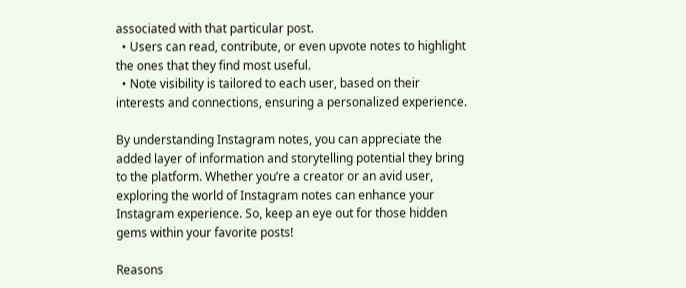associated with that particular post.
  • Users can read, contribute, or even upvote notes to highlight the ones that they find most useful.
  • Note visibility is tailored to each user, based on their interests and connections, ensuring a personalized experience.

By understanding Instagram notes, you can appreciate the added layer of information and storytelling potential they bring to the platform. Whether you’re a creator or an avid user, exploring the world of Instagram notes can enhance your Instagram experience. So, keep an eye out for those hidden gems within your favorite posts!

Reasons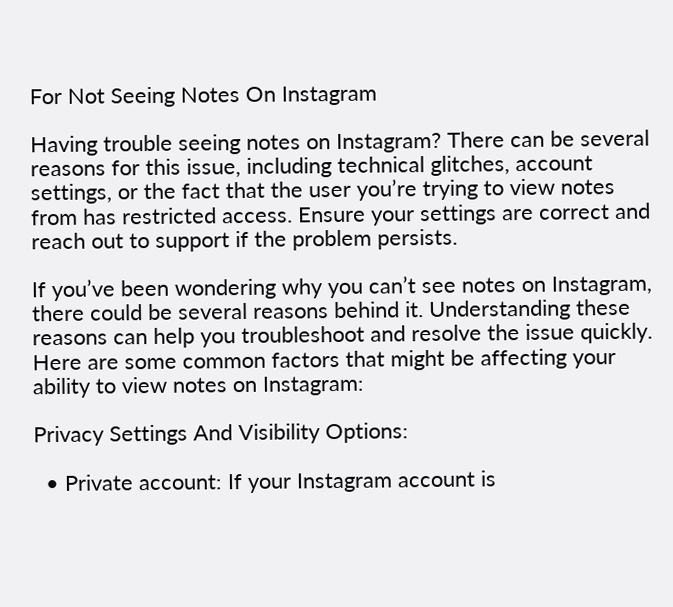For Not Seeing Notes On Instagram

Having trouble seeing notes on Instagram? There can be several reasons for this issue, including technical glitches, account settings, or the fact that the user you’re trying to view notes from has restricted access. Ensure your settings are correct and reach out to support if the problem persists.

If you’ve been wondering why you can’t see notes on Instagram, there could be several reasons behind it. Understanding these reasons can help you troubleshoot and resolve the issue quickly. Here are some common factors that might be affecting your ability to view notes on Instagram:

Privacy Settings And Visibility Options:

  • Private account: If your Instagram account is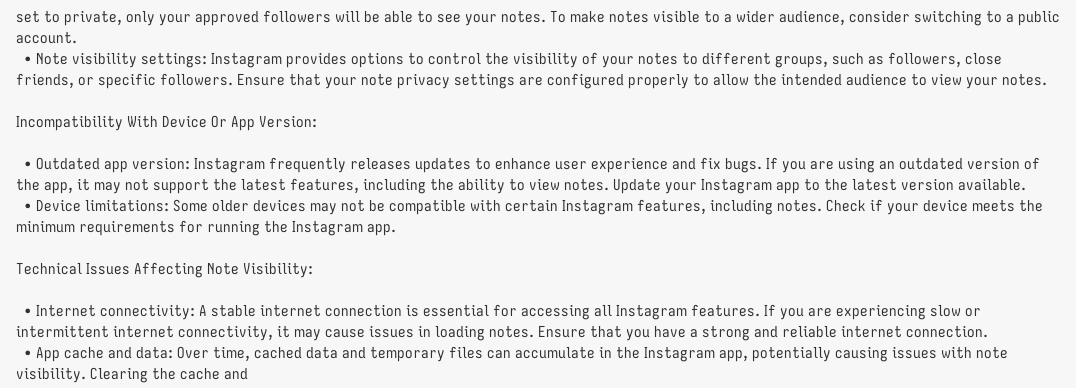set to private, only your approved followers will be able to see your notes. To make notes visible to a wider audience, consider switching to a public account.
  • Note visibility settings: Instagram provides options to control the visibility of your notes to different groups, such as followers, close friends, or specific followers. Ensure that your note privacy settings are configured properly to allow the intended audience to view your notes.

Incompatibility With Device Or App Version:

  • Outdated app version: Instagram frequently releases updates to enhance user experience and fix bugs. If you are using an outdated version of the app, it may not support the latest features, including the ability to view notes. Update your Instagram app to the latest version available.
  • Device limitations: Some older devices may not be compatible with certain Instagram features, including notes. Check if your device meets the minimum requirements for running the Instagram app.

Technical Issues Affecting Note Visibility:

  • Internet connectivity: A stable internet connection is essential for accessing all Instagram features. If you are experiencing slow or intermittent internet connectivity, it may cause issues in loading notes. Ensure that you have a strong and reliable internet connection.
  • App cache and data: Over time, cached data and temporary files can accumulate in the Instagram app, potentially causing issues with note visibility. Clearing the cache and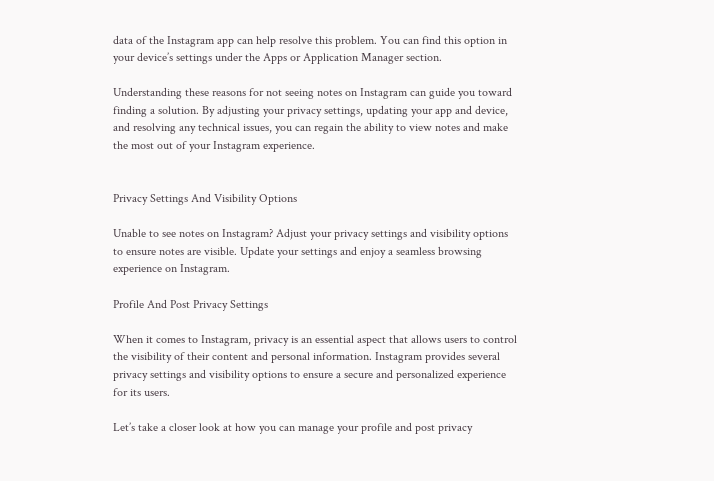data of the Instagram app can help resolve this problem. You can find this option in your device’s settings under the Apps or Application Manager section.

Understanding these reasons for not seeing notes on Instagram can guide you toward finding a solution. By adjusting your privacy settings, updating your app and device, and resolving any technical issues, you can regain the ability to view notes and make the most out of your Instagram experience.


Privacy Settings And Visibility Options

Unable to see notes on Instagram? Adjust your privacy settings and visibility options to ensure notes are visible. Update your settings and enjoy a seamless browsing experience on Instagram.

Profile And Post Privacy Settings

When it comes to Instagram, privacy is an essential aspect that allows users to control the visibility of their content and personal information. Instagram provides several privacy settings and visibility options to ensure a secure and personalized experience for its users.

Let’s take a closer look at how you can manage your profile and post privacy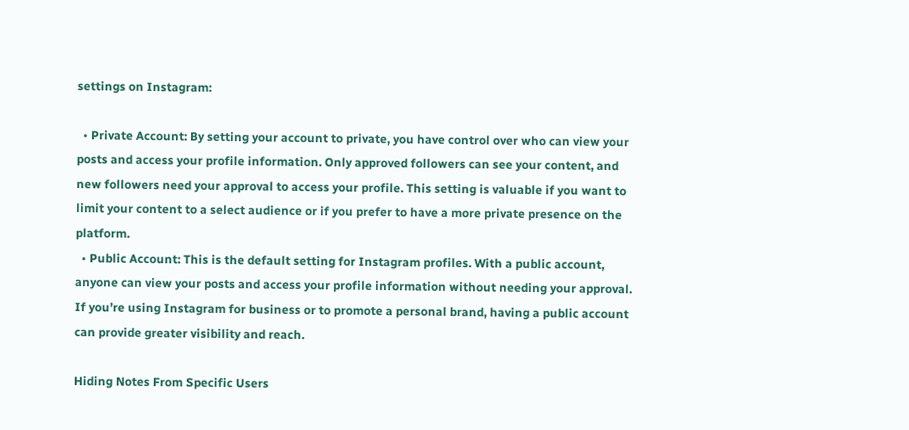settings on Instagram:

  • Private Account: By setting your account to private, you have control over who can view your posts and access your profile information. Only approved followers can see your content, and new followers need your approval to access your profile. This setting is valuable if you want to limit your content to a select audience or if you prefer to have a more private presence on the platform.
  • Public Account: This is the default setting for Instagram profiles. With a public account, anyone can view your posts and access your profile information without needing your approval. If you’re using Instagram for business or to promote a personal brand, having a public account can provide greater visibility and reach.

Hiding Notes From Specific Users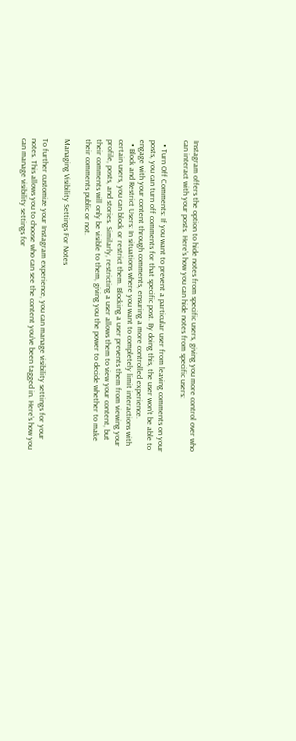Instagram offers the option to hide notes from specific users, giving you more control over who can interact with your posts. Here’s how you can hide notes from specific users:

  • Turn Off Comments: If you want to prevent a particular user from leaving comments on your posts, you can turn off comments for that specific post. By doing this, the user won’t be able to engage with your content through comments, ensuring a more controlled experience.
  • Block and Restrict Users: In situations where you want to completely limit interactions with certain users, you can block or restrict them. Blocking a user prevents them from viewing your profile, posts, and stories. Similarly, restricting a user allows them to view your content, but their comments will only be visible to them, giving you the power to decide whether to make their comments public or not.

Managing Visibility Settings For Notes

To further customize your Instagram experience, you can manage visibility settings for your notes. This allows you to choose who can see the content you’ve been tagged in. Here’s how you can manage visibility settings for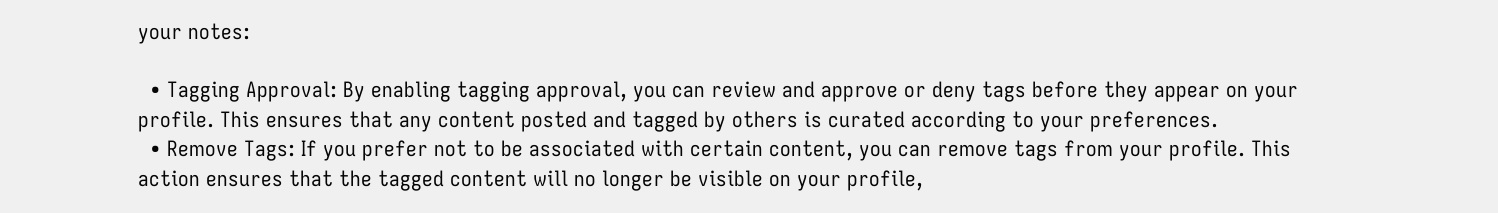your notes:

  • Tagging Approval: By enabling tagging approval, you can review and approve or deny tags before they appear on your profile. This ensures that any content posted and tagged by others is curated according to your preferences.
  • Remove Tags: If you prefer not to be associated with certain content, you can remove tags from your profile. This action ensures that the tagged content will no longer be visible on your profile,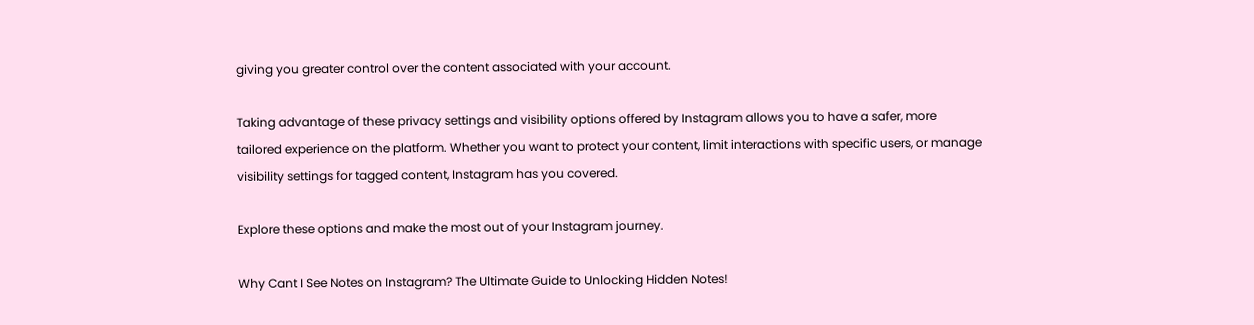giving you greater control over the content associated with your account.

Taking advantage of these privacy settings and visibility options offered by Instagram allows you to have a safer, more tailored experience on the platform. Whether you want to protect your content, limit interactions with specific users, or manage visibility settings for tagged content, Instagram has you covered.

Explore these options and make the most out of your Instagram journey.

Why Cant I See Notes on Instagram? The Ultimate Guide to Unlocking Hidden Notes!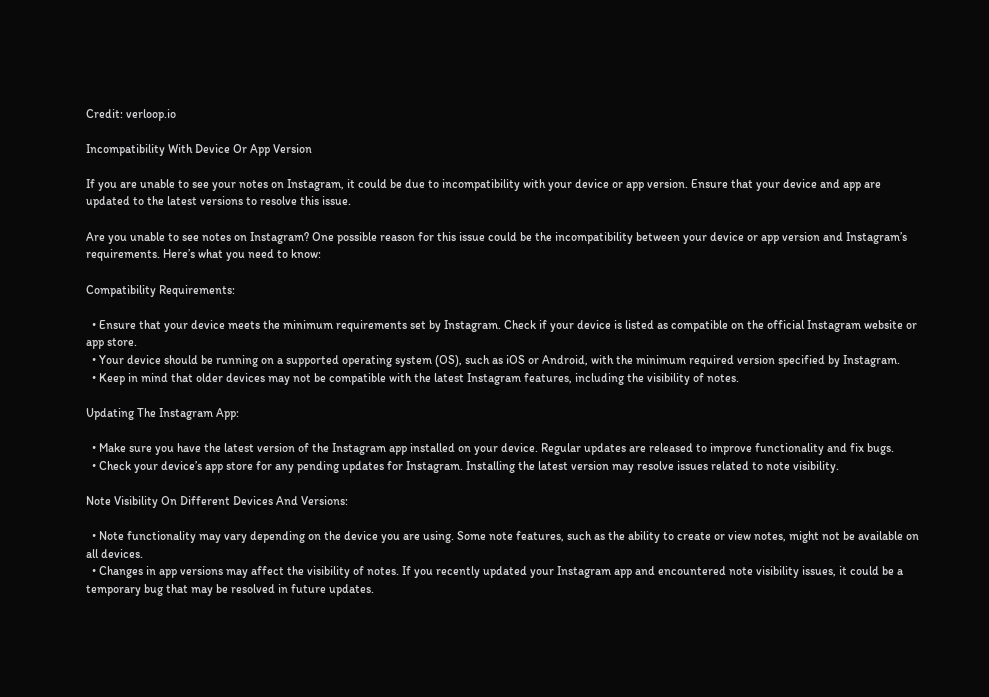Credit: verloop.io

Incompatibility With Device Or App Version

If you are unable to see your notes on Instagram, it could be due to incompatibility with your device or app version. Ensure that your device and app are updated to the latest versions to resolve this issue.

Are you unable to see notes on Instagram? One possible reason for this issue could be the incompatibility between your device or app version and Instagram’s requirements. Here’s what you need to know:

Compatibility Requirements:

  • Ensure that your device meets the minimum requirements set by Instagram. Check if your device is listed as compatible on the official Instagram website or app store.
  • Your device should be running on a supported operating system (OS), such as iOS or Android, with the minimum required version specified by Instagram.
  • Keep in mind that older devices may not be compatible with the latest Instagram features, including the visibility of notes.

Updating The Instagram App:

  • Make sure you have the latest version of the Instagram app installed on your device. Regular updates are released to improve functionality and fix bugs.
  • Check your device’s app store for any pending updates for Instagram. Installing the latest version may resolve issues related to note visibility.

Note Visibility On Different Devices And Versions:

  • Note functionality may vary depending on the device you are using. Some note features, such as the ability to create or view notes, might not be available on all devices.
  • Changes in app versions may affect the visibility of notes. If you recently updated your Instagram app and encountered note visibility issues, it could be a temporary bug that may be resolved in future updates.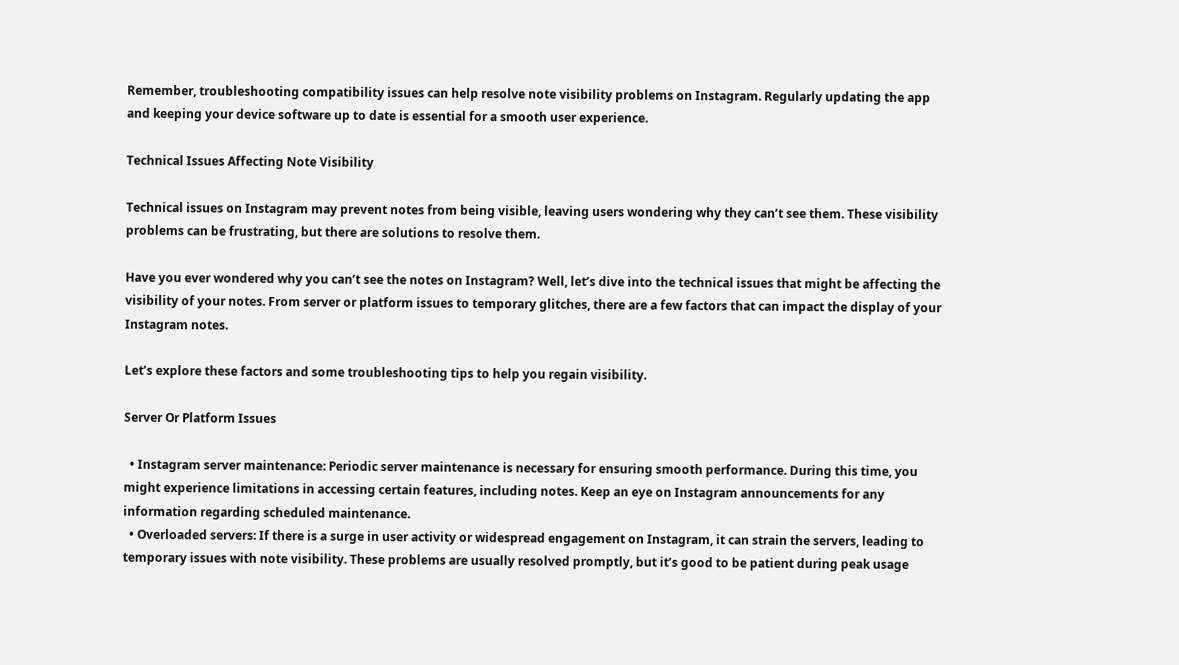Remember, troubleshooting compatibility issues can help resolve note visibility problems on Instagram. Regularly updating the app and keeping your device software up to date is essential for a smooth user experience.

Technical Issues Affecting Note Visibility

Technical issues on Instagram may prevent notes from being visible, leaving users wondering why they can’t see them. These visibility problems can be frustrating, but there are solutions to resolve them.

Have you ever wondered why you can’t see the notes on Instagram? Well, let’s dive into the technical issues that might be affecting the visibility of your notes. From server or platform issues to temporary glitches, there are a few factors that can impact the display of your Instagram notes.

Let’s explore these factors and some troubleshooting tips to help you regain visibility.

Server Or Platform Issues

  • Instagram server maintenance: Periodic server maintenance is necessary for ensuring smooth performance. During this time, you might experience limitations in accessing certain features, including notes. Keep an eye on Instagram announcements for any information regarding scheduled maintenance.
  • Overloaded servers: If there is a surge in user activity or widespread engagement on Instagram, it can strain the servers, leading to temporary issues with note visibility. These problems are usually resolved promptly, but it’s good to be patient during peak usage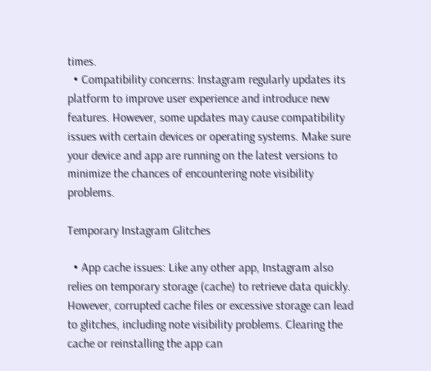times.
  • Compatibility concerns: Instagram regularly updates its platform to improve user experience and introduce new features. However, some updates may cause compatibility issues with certain devices or operating systems. Make sure your device and app are running on the latest versions to minimize the chances of encountering note visibility problems.

Temporary Instagram Glitches

  • App cache issues: Like any other app, Instagram also relies on temporary storage (cache) to retrieve data quickly. However, corrupted cache files or excessive storage can lead to glitches, including note visibility problems. Clearing the cache or reinstalling the app can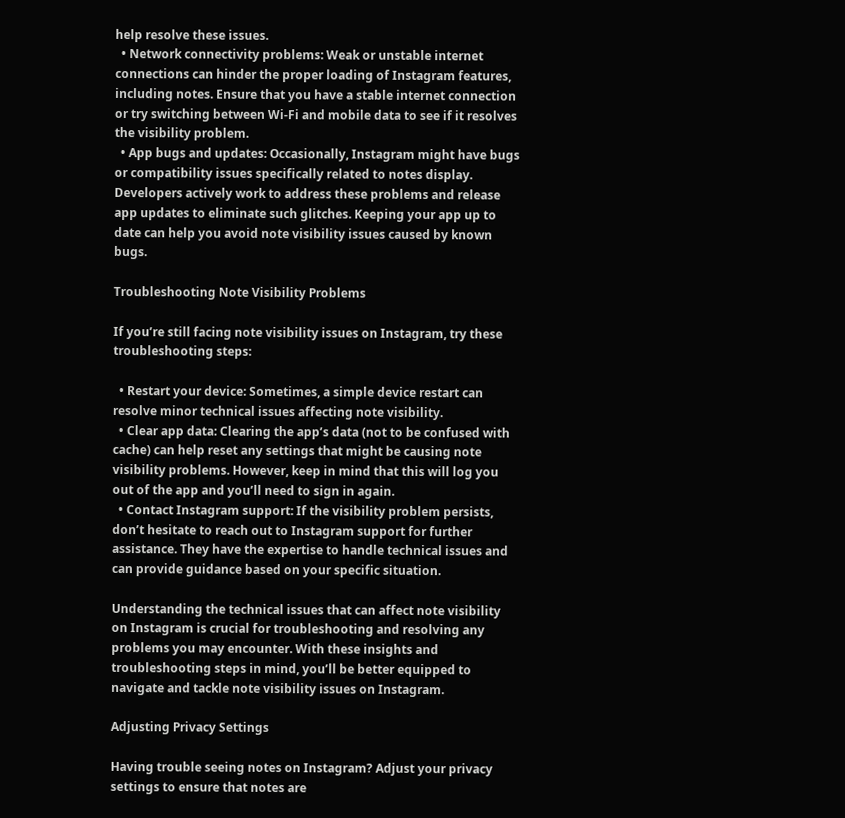help resolve these issues.
  • Network connectivity problems: Weak or unstable internet connections can hinder the proper loading of Instagram features, including notes. Ensure that you have a stable internet connection or try switching between Wi-Fi and mobile data to see if it resolves the visibility problem.
  • App bugs and updates: Occasionally, Instagram might have bugs or compatibility issues specifically related to notes display. Developers actively work to address these problems and release app updates to eliminate such glitches. Keeping your app up to date can help you avoid note visibility issues caused by known bugs.

Troubleshooting Note Visibility Problems

If you’re still facing note visibility issues on Instagram, try these troubleshooting steps:

  • Restart your device: Sometimes, a simple device restart can resolve minor technical issues affecting note visibility.
  • Clear app data: Clearing the app’s data (not to be confused with cache) can help reset any settings that might be causing note visibility problems. However, keep in mind that this will log you out of the app and you’ll need to sign in again.
  • Contact Instagram support: If the visibility problem persists, don’t hesitate to reach out to Instagram support for further assistance. They have the expertise to handle technical issues and can provide guidance based on your specific situation.

Understanding the technical issues that can affect note visibility on Instagram is crucial for troubleshooting and resolving any problems you may encounter. With these insights and troubleshooting steps in mind, you’ll be better equipped to navigate and tackle note visibility issues on Instagram.

Adjusting Privacy Settings

Having trouble seeing notes on Instagram? Adjust your privacy settings to ensure that notes are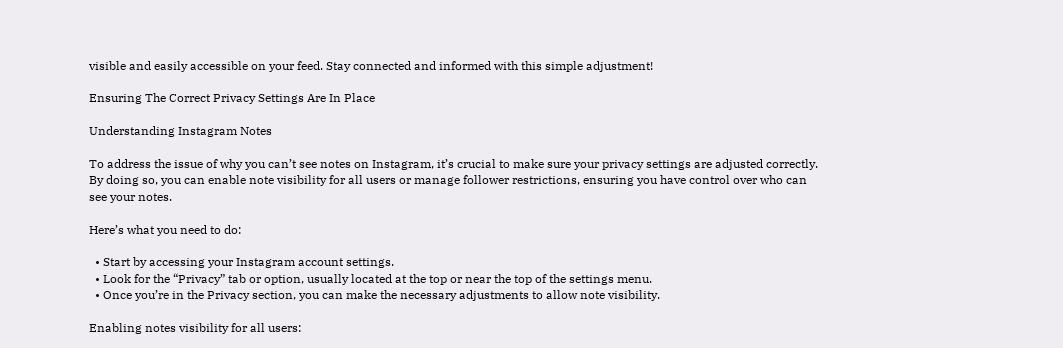visible and easily accessible on your feed. Stay connected and informed with this simple adjustment!

Ensuring The Correct Privacy Settings Are In Place

Understanding Instagram Notes

To address the issue of why you can’t see notes on Instagram, it’s crucial to make sure your privacy settings are adjusted correctly. By doing so, you can enable note visibility for all users or manage follower restrictions, ensuring you have control over who can see your notes.

Here’s what you need to do:

  • Start by accessing your Instagram account settings.
  • Look for the “Privacy” tab or option, usually located at the top or near the top of the settings menu.
  • Once you’re in the Privacy section, you can make the necessary adjustments to allow note visibility.

Enabling notes visibility for all users: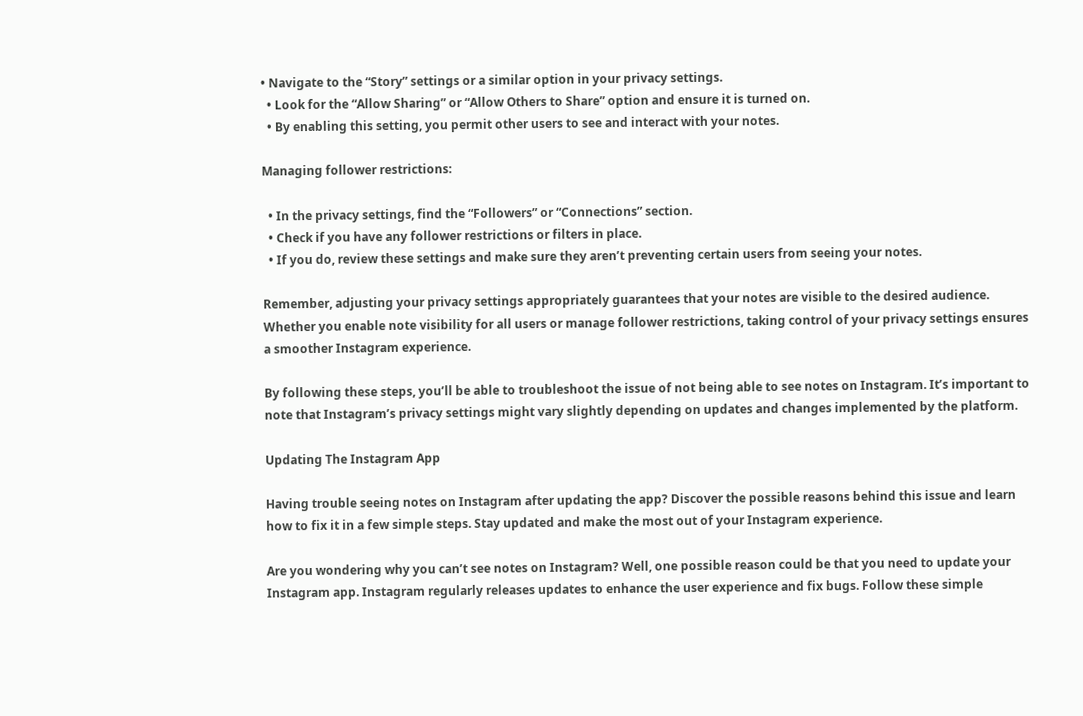• Navigate to the “Story” settings or a similar option in your privacy settings.
  • Look for the “Allow Sharing” or “Allow Others to Share” option and ensure it is turned on.
  • By enabling this setting, you permit other users to see and interact with your notes.

Managing follower restrictions:

  • In the privacy settings, find the “Followers” or “Connections” section.
  • Check if you have any follower restrictions or filters in place.
  • If you do, review these settings and make sure they aren’t preventing certain users from seeing your notes.

Remember, adjusting your privacy settings appropriately guarantees that your notes are visible to the desired audience. Whether you enable note visibility for all users or manage follower restrictions, taking control of your privacy settings ensures a smoother Instagram experience.

By following these steps, you’ll be able to troubleshoot the issue of not being able to see notes on Instagram. It’s important to note that Instagram’s privacy settings might vary slightly depending on updates and changes implemented by the platform.

Updating The Instagram App

Having trouble seeing notes on Instagram after updating the app? Discover the possible reasons behind this issue and learn how to fix it in a few simple steps. Stay updated and make the most out of your Instagram experience.

Are you wondering why you can’t see notes on Instagram? Well, one possible reason could be that you need to update your Instagram app. Instagram regularly releases updates to enhance the user experience and fix bugs. Follow these simple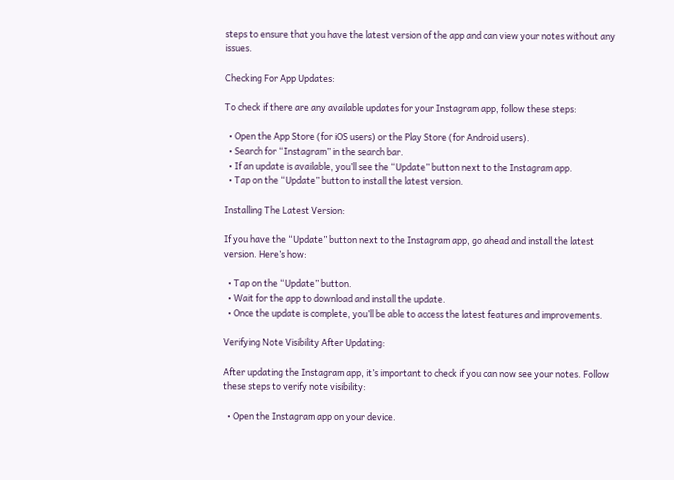steps to ensure that you have the latest version of the app and can view your notes without any issues.

Checking For App Updates:

To check if there are any available updates for your Instagram app, follow these steps:

  • Open the App Store (for iOS users) or the Play Store (for Android users).
  • Search for “Instagram” in the search bar.
  • If an update is available, you’ll see the “Update” button next to the Instagram app.
  • Tap on the “Update” button to install the latest version.

Installing The Latest Version:

If you have the “Update” button next to the Instagram app, go ahead and install the latest version. Here’s how:

  • Tap on the “Update” button.
  • Wait for the app to download and install the update.
  • Once the update is complete, you’ll be able to access the latest features and improvements.

Verifying Note Visibility After Updating:

After updating the Instagram app, it’s important to check if you can now see your notes. Follow these steps to verify note visibility:

  • Open the Instagram app on your device.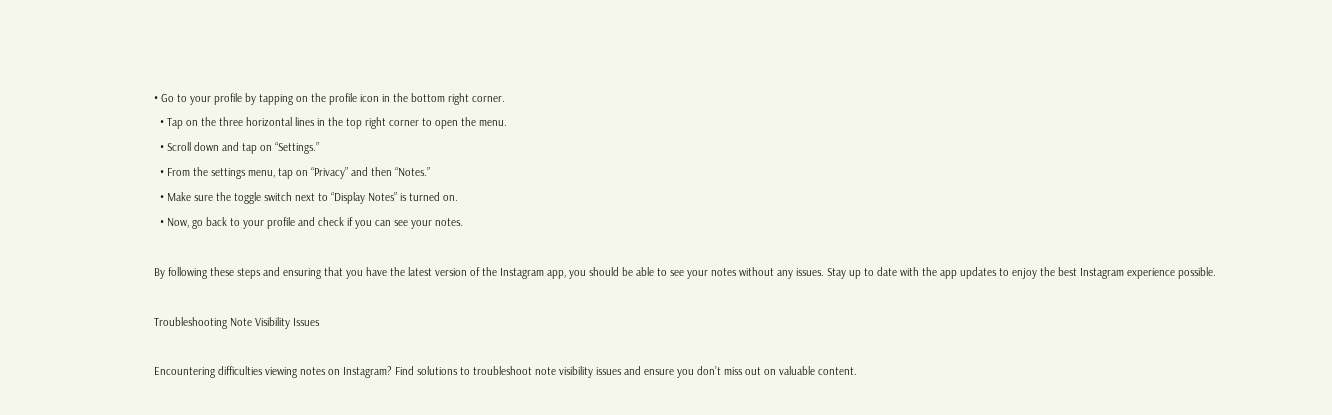• Go to your profile by tapping on the profile icon in the bottom right corner.
  • Tap on the three horizontal lines in the top right corner to open the menu.
  • Scroll down and tap on “Settings.”
  • From the settings menu, tap on “Privacy” and then “Notes.”
  • Make sure the toggle switch next to “Display Notes” is turned on.
  • Now, go back to your profile and check if you can see your notes.

By following these steps and ensuring that you have the latest version of the Instagram app, you should be able to see your notes without any issues. Stay up to date with the app updates to enjoy the best Instagram experience possible.

Troubleshooting Note Visibility Issues

Encountering difficulties viewing notes on Instagram? Find solutions to troubleshoot note visibility issues and ensure you don’t miss out on valuable content.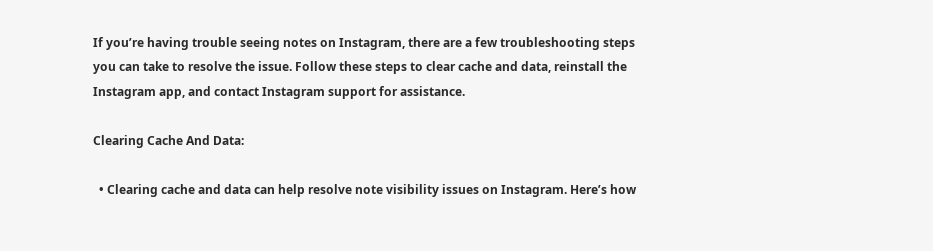If you’re having trouble seeing notes on Instagram, there are a few troubleshooting steps you can take to resolve the issue. Follow these steps to clear cache and data, reinstall the Instagram app, and contact Instagram support for assistance.

Clearing Cache And Data:

  • Clearing cache and data can help resolve note visibility issues on Instagram. Here’s how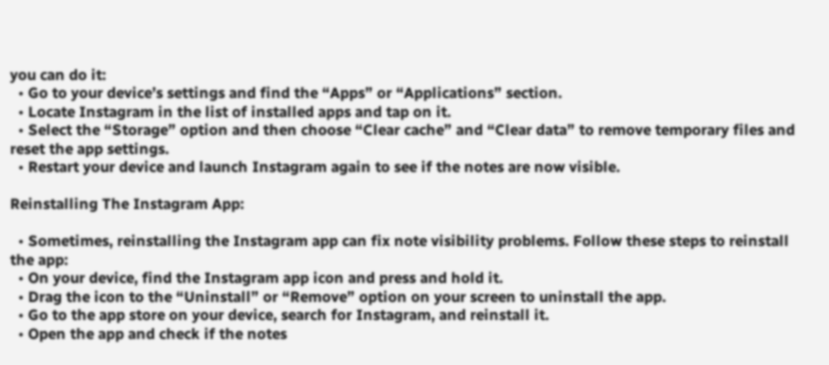you can do it:
  • Go to your device’s settings and find the “Apps” or “Applications” section.
  • Locate Instagram in the list of installed apps and tap on it.
  • Select the “Storage” option and then choose “Clear cache” and “Clear data” to remove temporary files and reset the app settings.
  • Restart your device and launch Instagram again to see if the notes are now visible.

Reinstalling The Instagram App:

  • Sometimes, reinstalling the Instagram app can fix note visibility problems. Follow these steps to reinstall the app:
  • On your device, find the Instagram app icon and press and hold it.
  • Drag the icon to the “Uninstall” or “Remove” option on your screen to uninstall the app.
  • Go to the app store on your device, search for Instagram, and reinstall it.
  • Open the app and check if the notes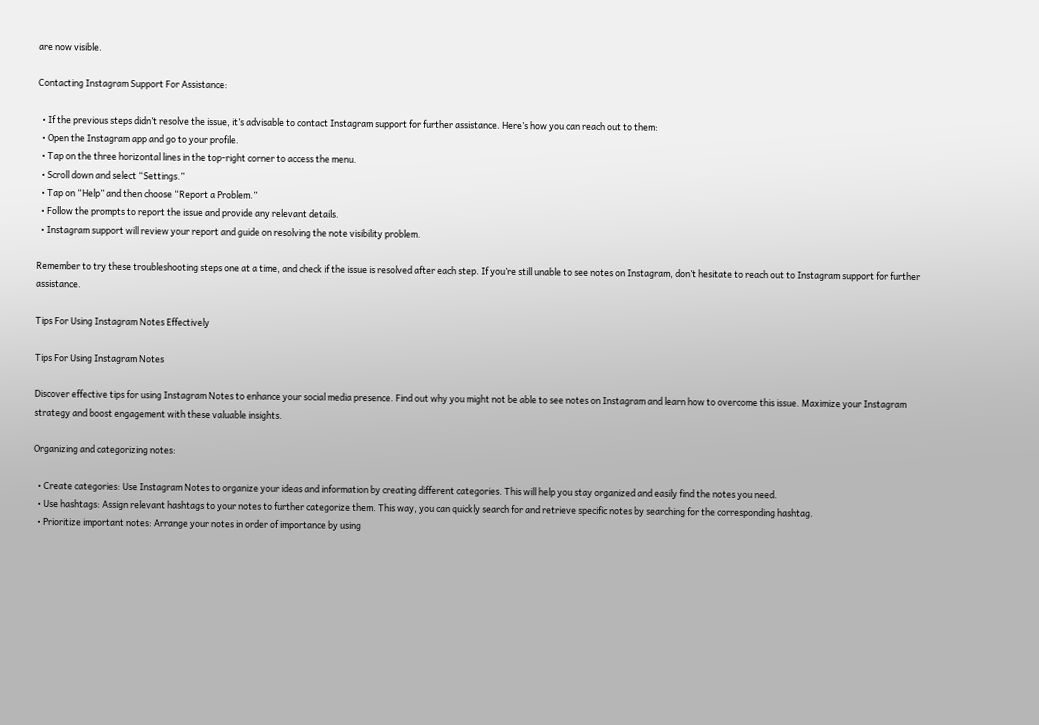are now visible.

Contacting Instagram Support For Assistance:

  • If the previous steps didn’t resolve the issue, it’s advisable to contact Instagram support for further assistance. Here’s how you can reach out to them:
  • Open the Instagram app and go to your profile.
  • Tap on the three horizontal lines in the top-right corner to access the menu.
  • Scroll down and select “Settings.”
  • Tap on “Help” and then choose “Report a Problem.”
  • Follow the prompts to report the issue and provide any relevant details.
  • Instagram support will review your report and guide on resolving the note visibility problem.

Remember to try these troubleshooting steps one at a time, and check if the issue is resolved after each step. If you’re still unable to see notes on Instagram, don’t hesitate to reach out to Instagram support for further assistance.

Tips For Using Instagram Notes Effectively

Tips For Using Instagram Notes

Discover effective tips for using Instagram Notes to enhance your social media presence. Find out why you might not be able to see notes on Instagram and learn how to overcome this issue. Maximize your Instagram strategy and boost engagement with these valuable insights.

Organizing and categorizing notes:

  • Create categories: Use Instagram Notes to organize your ideas and information by creating different categories. This will help you stay organized and easily find the notes you need.
  • Use hashtags: Assign relevant hashtags to your notes to further categorize them. This way, you can quickly search for and retrieve specific notes by searching for the corresponding hashtag.
  • Prioritize important notes: Arrange your notes in order of importance by using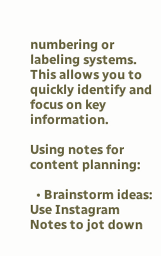numbering or labeling systems. This allows you to quickly identify and focus on key information.

Using notes for content planning:

  • Brainstorm ideas: Use Instagram Notes to jot down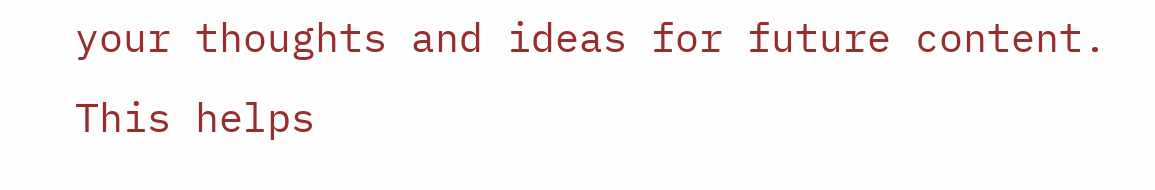your thoughts and ideas for future content. This helps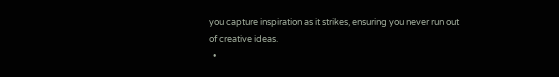you capture inspiration as it strikes, ensuring you never run out of creative ideas.
  •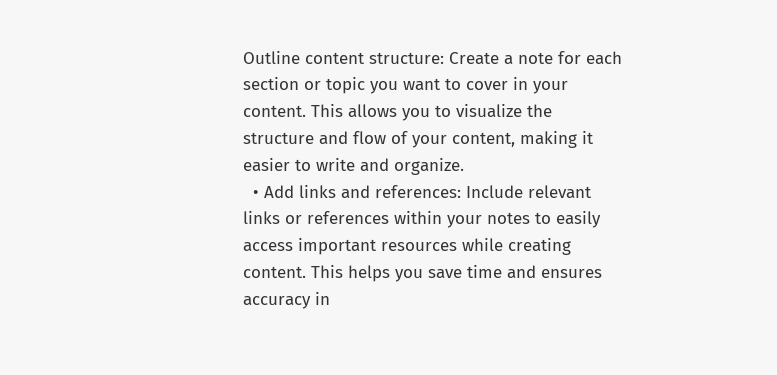Outline content structure: Create a note for each section or topic you want to cover in your content. This allows you to visualize the structure and flow of your content, making it easier to write and organize.
  • Add links and references: Include relevant links or references within your notes to easily access important resources while creating content. This helps you save time and ensures accuracy in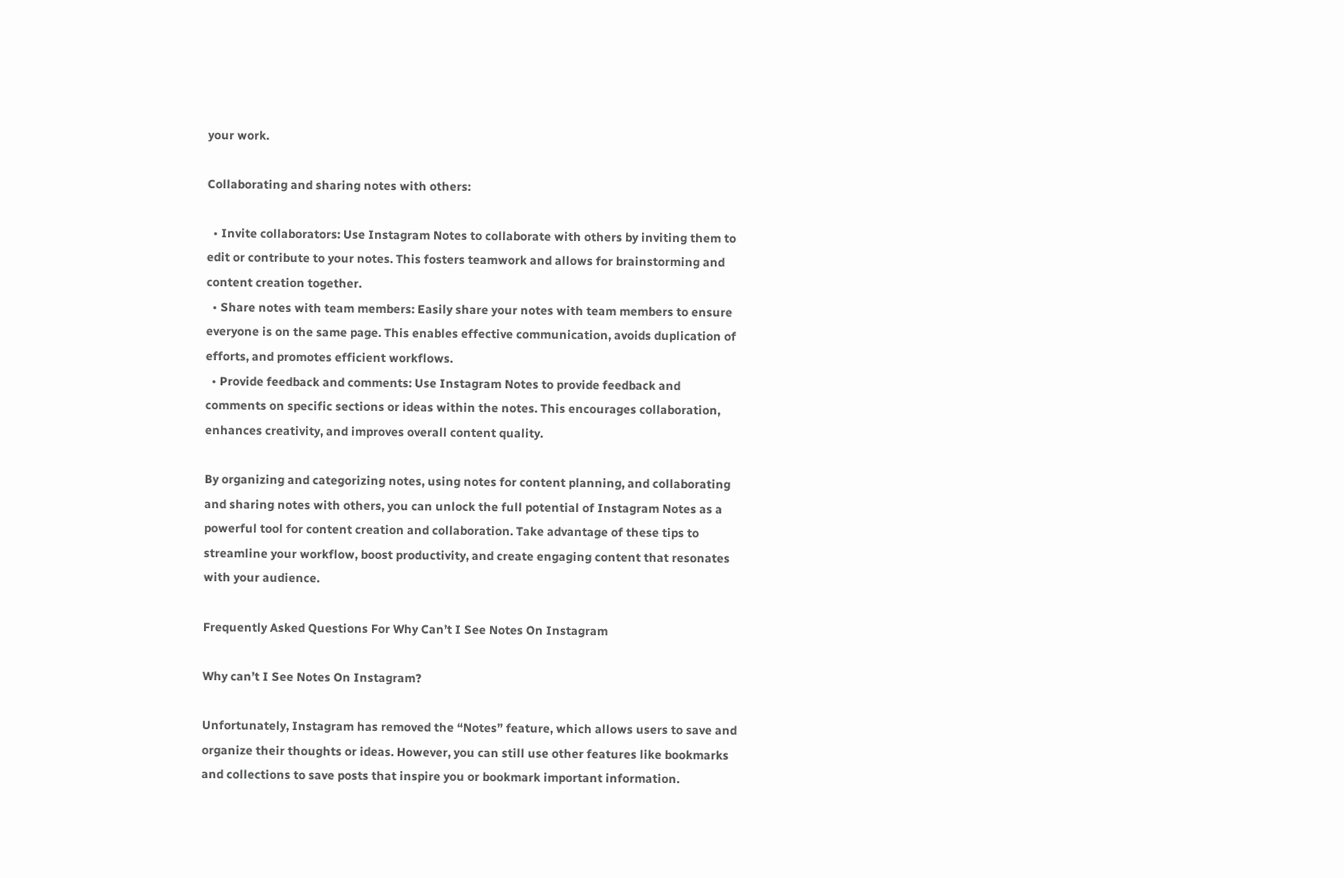your work.

Collaborating and sharing notes with others:

  • Invite collaborators: Use Instagram Notes to collaborate with others by inviting them to edit or contribute to your notes. This fosters teamwork and allows for brainstorming and content creation together.
  • Share notes with team members: Easily share your notes with team members to ensure everyone is on the same page. This enables effective communication, avoids duplication of efforts, and promotes efficient workflows.
  • Provide feedback and comments: Use Instagram Notes to provide feedback and comments on specific sections or ideas within the notes. This encourages collaboration, enhances creativity, and improves overall content quality.

By organizing and categorizing notes, using notes for content planning, and collaborating and sharing notes with others, you can unlock the full potential of Instagram Notes as a powerful tool for content creation and collaboration. Take advantage of these tips to streamline your workflow, boost productivity, and create engaging content that resonates with your audience.

Frequently Asked Questions For Why Can’t I See Notes On Instagram

Why can’t I See Notes On Instagram?

Unfortunately, Instagram has removed the “Notes” feature, which allows users to save and organize their thoughts or ideas. However, you can still use other features like bookmarks and collections to save posts that inspire you or bookmark important information.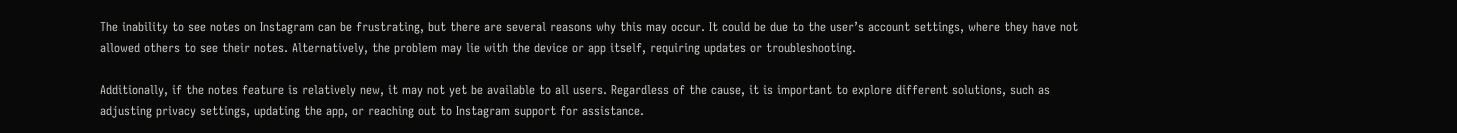The inability to see notes on Instagram can be frustrating, but there are several reasons why this may occur. It could be due to the user’s account settings, where they have not allowed others to see their notes. Alternatively, the problem may lie with the device or app itself, requiring updates or troubleshooting.

Additionally, if the notes feature is relatively new, it may not yet be available to all users. Regardless of the cause, it is important to explore different solutions, such as adjusting privacy settings, updating the app, or reaching out to Instagram support for assistance.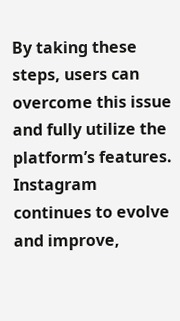By taking these steps, users can overcome this issue and fully utilize the platform’s features. Instagram continues to evolve and improve,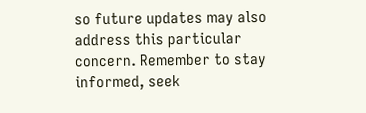so future updates may also address this particular concern. Remember to stay informed, seek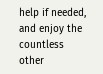help if needed, and enjoy the countless other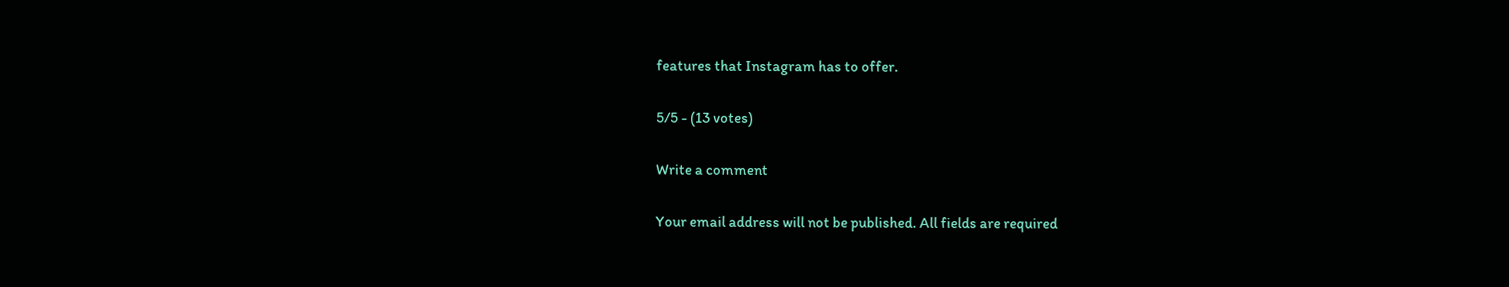features that Instagram has to offer.

5/5 - (13 votes)

Write a comment

Your email address will not be published. All fields are required